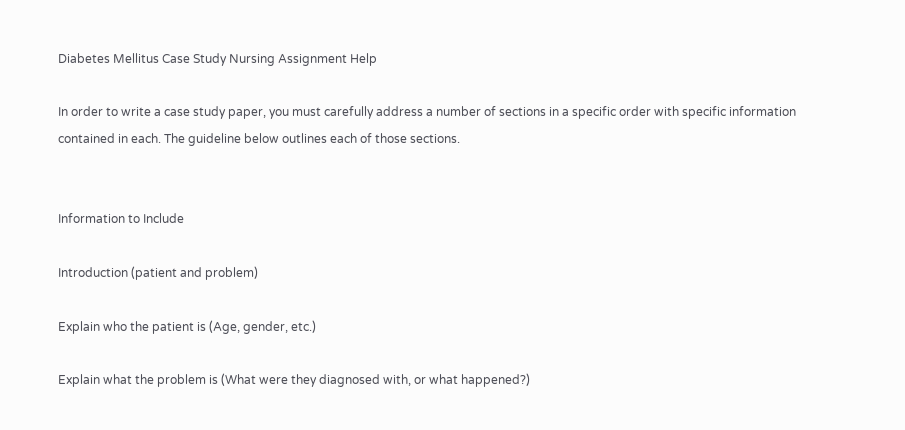Diabetes Mellitus Case Study Nursing Assignment Help

In order to write a case study paper, you must carefully address a number of sections in a specific order with specific information contained in each. The guideline below outlines each of those sections.


Information to Include

Introduction (patient and problem)

Explain who the patient is (Age, gender, etc.)

Explain what the problem is (What were they diagnosed with, or what happened?)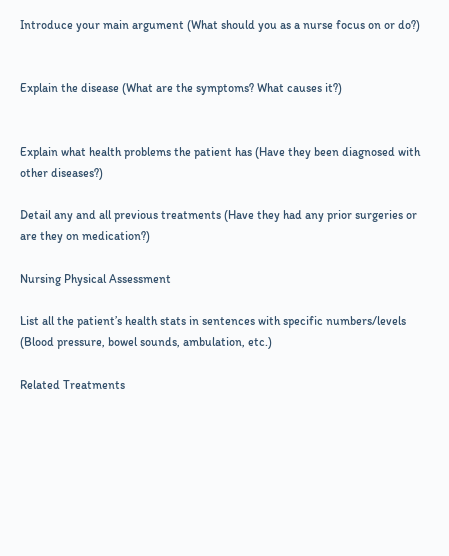Introduce your main argument (What should you as a nurse focus on or do?)


Explain the disease (What are the symptoms? What causes it?)


Explain what health problems the patient has (Have they been diagnosed with other diseases?)

Detail any and all previous treatments (Have they had any prior surgeries or are they on medication?)

Nursing Physical Assessment

List all the patient’s health stats in sentences with specific numbers/levels (Blood pressure, bowel sounds, ambulation, etc.)

Related Treatments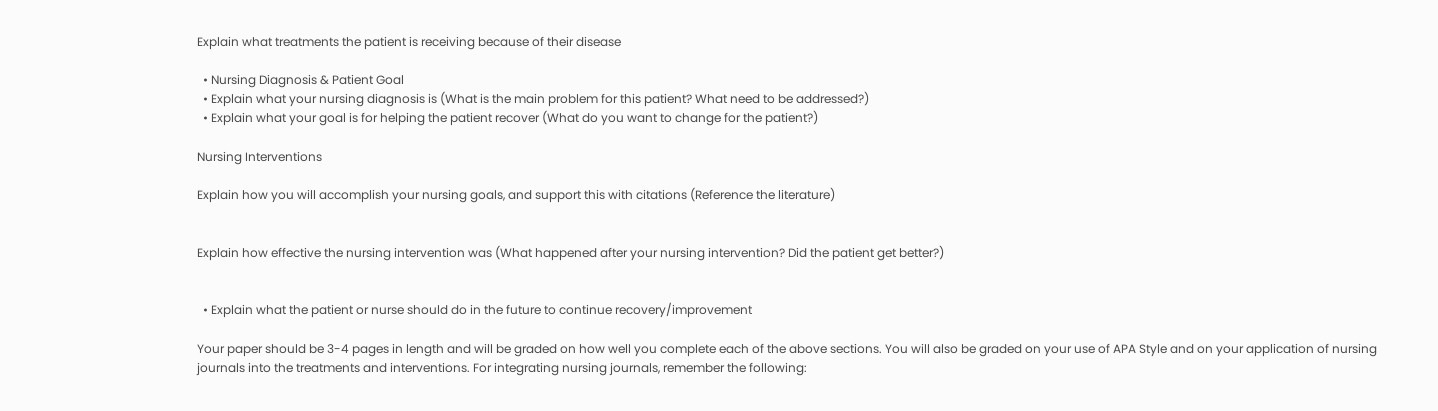Explain what treatments the patient is receiving because of their disease

  • Nursing Diagnosis & Patient Goal
  • Explain what your nursing diagnosis is (What is the main problem for this patient? What need to be addressed?)
  • Explain what your goal is for helping the patient recover (What do you want to change for the patient?)

Nursing Interventions

Explain how you will accomplish your nursing goals, and support this with citations (Reference the literature)


Explain how effective the nursing intervention was (What happened after your nursing intervention? Did the patient get better?)


  • Explain what the patient or nurse should do in the future to continue recovery/improvement

Your paper should be 3-4 pages in length and will be graded on how well you complete each of the above sections. You will also be graded on your use of APA Style and on your application of nursing journals into the treatments and interventions. For integrating nursing journals, remember the following: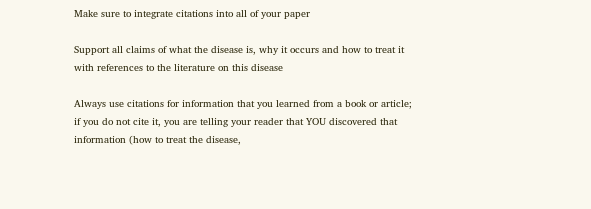Make sure to integrate citations into all of your paper

Support all claims of what the disease is, why it occurs and how to treat it with references to the literature on this disease

Always use citations for information that you learned from a book or article; if you do not cite it, you are telling your reader that YOU discovered that information (how to treat the disease,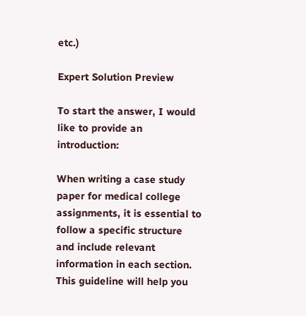etc.)

Expert Solution Preview

To start the answer, I would like to provide an introduction:

When writing a case study paper for medical college assignments, it is essential to follow a specific structure and include relevant information in each section. This guideline will help you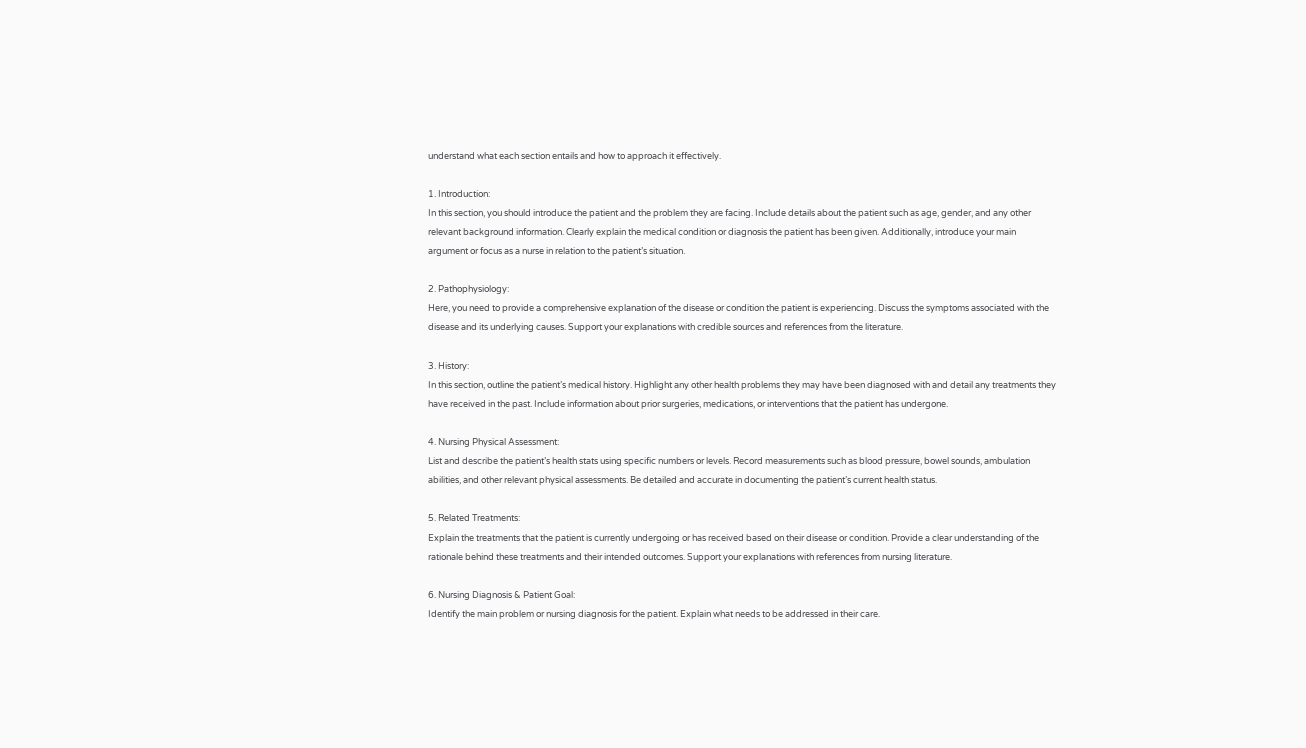understand what each section entails and how to approach it effectively.

1. Introduction:
In this section, you should introduce the patient and the problem they are facing. Include details about the patient such as age, gender, and any other relevant background information. Clearly explain the medical condition or diagnosis the patient has been given. Additionally, introduce your main argument or focus as a nurse in relation to the patient’s situation.

2. Pathophysiology:
Here, you need to provide a comprehensive explanation of the disease or condition the patient is experiencing. Discuss the symptoms associated with the disease and its underlying causes. Support your explanations with credible sources and references from the literature.

3. History:
In this section, outline the patient’s medical history. Highlight any other health problems they may have been diagnosed with and detail any treatments they have received in the past. Include information about prior surgeries, medications, or interventions that the patient has undergone.

4. Nursing Physical Assessment:
List and describe the patient’s health stats using specific numbers or levels. Record measurements such as blood pressure, bowel sounds, ambulation abilities, and other relevant physical assessments. Be detailed and accurate in documenting the patient’s current health status.

5. Related Treatments:
Explain the treatments that the patient is currently undergoing or has received based on their disease or condition. Provide a clear understanding of the rationale behind these treatments and their intended outcomes. Support your explanations with references from nursing literature.

6. Nursing Diagnosis & Patient Goal:
Identify the main problem or nursing diagnosis for the patient. Explain what needs to be addressed in their care.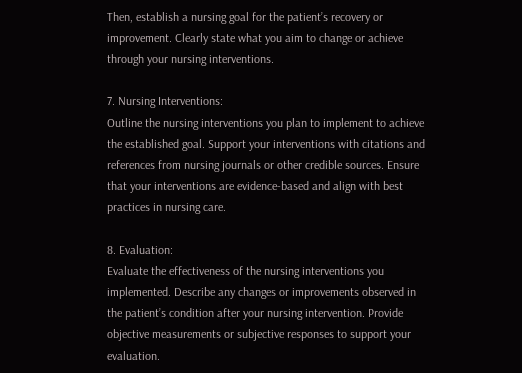Then, establish a nursing goal for the patient’s recovery or improvement. Clearly state what you aim to change or achieve through your nursing interventions.

7. Nursing Interventions:
Outline the nursing interventions you plan to implement to achieve the established goal. Support your interventions with citations and references from nursing journals or other credible sources. Ensure that your interventions are evidence-based and align with best practices in nursing care.

8. Evaluation:
Evaluate the effectiveness of the nursing interventions you implemented. Describe any changes or improvements observed in the patient’s condition after your nursing intervention. Provide objective measurements or subjective responses to support your evaluation.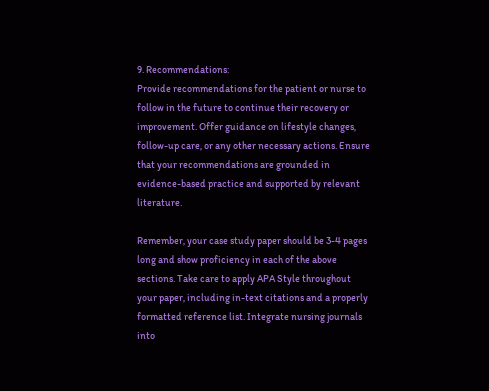9. Recommendations:
Provide recommendations for the patient or nurse to follow in the future to continue their recovery or improvement. Offer guidance on lifestyle changes, follow-up care, or any other necessary actions. Ensure that your recommendations are grounded in evidence-based practice and supported by relevant literature.

Remember, your case study paper should be 3-4 pages long and show proficiency in each of the above sections. Take care to apply APA Style throughout your paper, including in-text citations and a properly formatted reference list. Integrate nursing journals into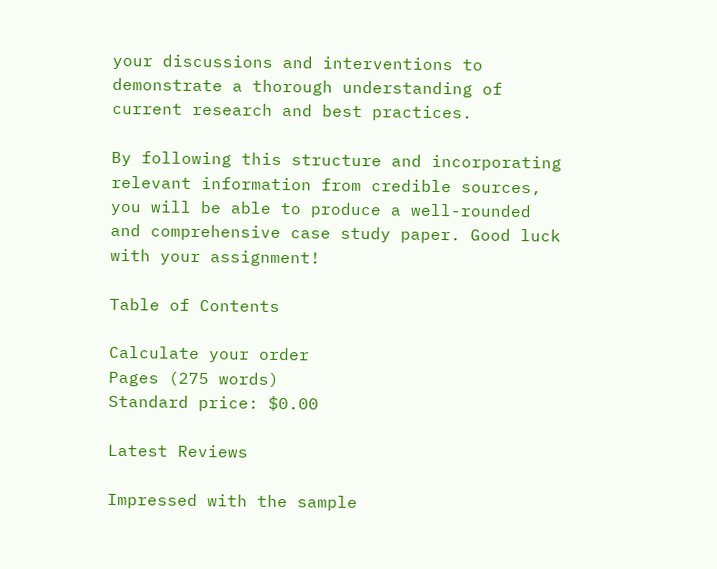your discussions and interventions to demonstrate a thorough understanding of current research and best practices.

By following this structure and incorporating relevant information from credible sources, you will be able to produce a well-rounded and comprehensive case study paper. Good luck with your assignment!

Table of Contents

Calculate your order
Pages (275 words)
Standard price: $0.00

Latest Reviews

Impressed with the sample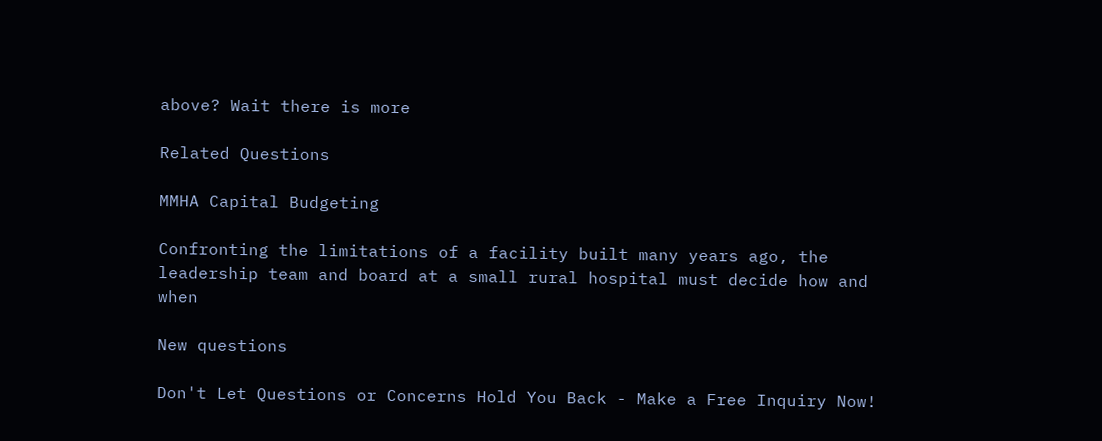above? Wait there is more

Related Questions

MMHA Capital Budgeting

Confronting the limitations of a facility built many years ago, the leadership team and board at a small rural hospital must decide how and when

New questions

Don't Let Questions or Concerns Hold You Back - Make a Free Inquiry Now!